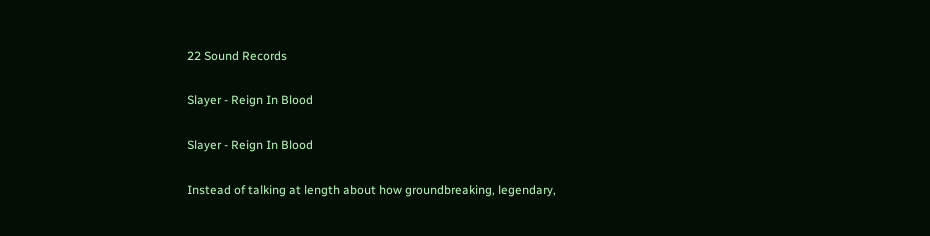22 Sound Records

Slayer - Reign In Blood

Slayer - Reign In Blood

Instead of talking at length about how groundbreaking, legendary,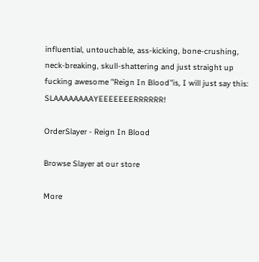influential, untouchable, ass-kicking, bone-crushing, neck-breaking, skull-shattering and just straight up fucking awesome "Reign In Blood"is, I will just say this: SLAAAAAAAAYEEEEEEERRRRRR!

OrderSlayer - Reign In Blood

Browse Slayer at our store

More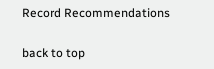Record Recommendations

back to top